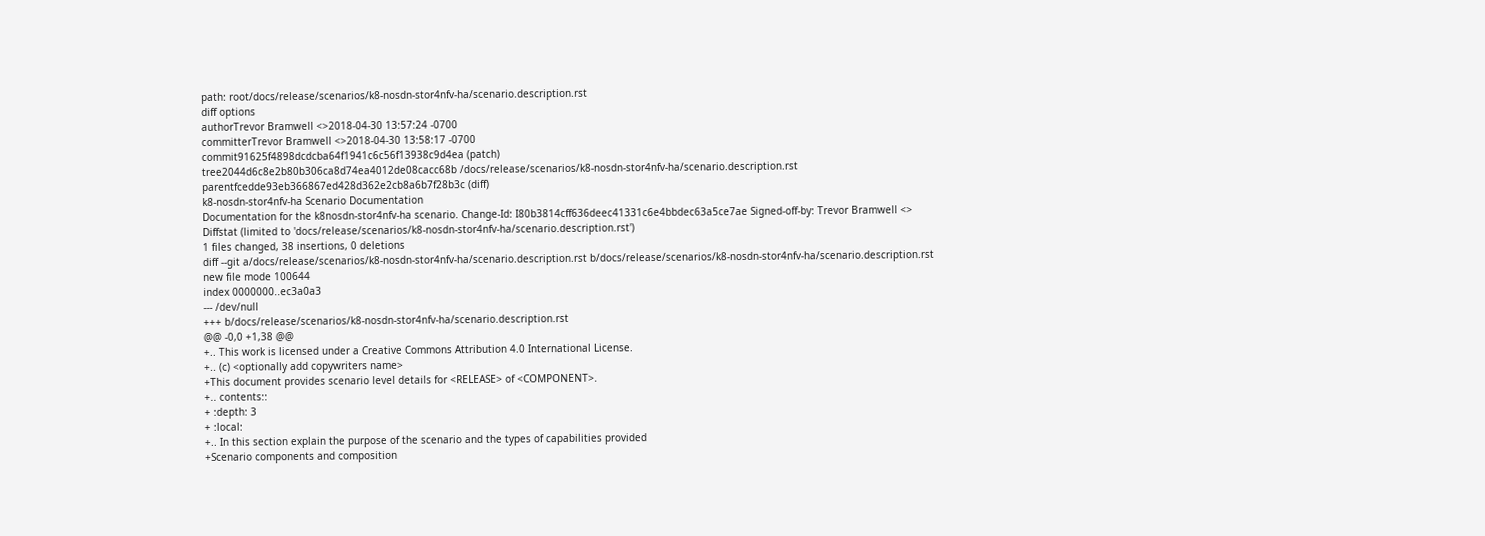path: root/docs/release/scenarios/k8-nosdn-stor4nfv-ha/scenario.description.rst
diff options
authorTrevor Bramwell <>2018-04-30 13:57:24 -0700
committerTrevor Bramwell <>2018-04-30 13:58:17 -0700
commit91625f4898dcdcba64f1941c6c56f13938c9d4ea (patch)
tree2044d6c8e2b80b306ca8d74ea4012de08cacc68b /docs/release/scenarios/k8-nosdn-stor4nfv-ha/scenario.description.rst
parentfcedde93eb366867ed428d362e2cb8a6b7f28b3c (diff)
k8-nosdn-stor4nfv-ha Scenario Documentation
Documentation for the k8nosdn-stor4nfv-ha scenario. Change-Id: I80b3814cff636deec41331c6e4bbdec63a5ce7ae Signed-off-by: Trevor Bramwell <>
Diffstat (limited to 'docs/release/scenarios/k8-nosdn-stor4nfv-ha/scenario.description.rst')
1 files changed, 38 insertions, 0 deletions
diff --git a/docs/release/scenarios/k8-nosdn-stor4nfv-ha/scenario.description.rst b/docs/release/scenarios/k8-nosdn-stor4nfv-ha/scenario.description.rst
new file mode 100644
index 0000000..ec3a0a3
--- /dev/null
+++ b/docs/release/scenarios/k8-nosdn-stor4nfv-ha/scenario.description.rst
@@ -0,0 +1,38 @@
+.. This work is licensed under a Creative Commons Attribution 4.0 International License.
+.. (c) <optionally add copywriters name>
+This document provides scenario level details for <RELEASE> of <COMPONENT>.
+.. contents::
+ :depth: 3
+ :local:
+.. In this section explain the purpose of the scenario and the types of capabilities provided
+Scenario components and composition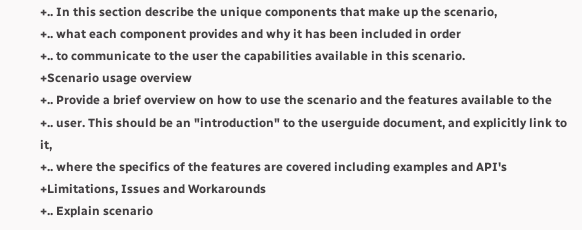+.. In this section describe the unique components that make up the scenario,
+.. what each component provides and why it has been included in order
+.. to communicate to the user the capabilities available in this scenario.
+Scenario usage overview
+.. Provide a brief overview on how to use the scenario and the features available to the
+.. user. This should be an "introduction" to the userguide document, and explicitly link to it,
+.. where the specifics of the features are covered including examples and API's
+Limitations, Issues and Workarounds
+.. Explain scenario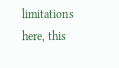limitations here, this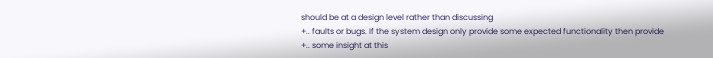should be at a design level rather than discussing
+.. faults or bugs. If the system design only provide some expected functionality then provide
+.. some insight at this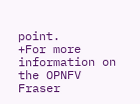point.
+For more information on the OPNFV Fraser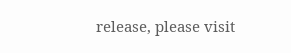release, please visit